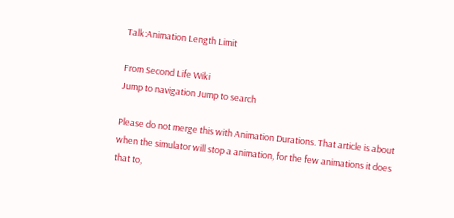Talk:Animation Length Limit

From Second Life Wiki
Jump to navigation Jump to search

Please do not merge this with Animation Durations. That article is about when the simulator will stop a animation, for the few animations it does that to,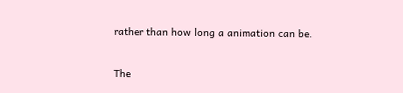rather than how long a animation can be.

The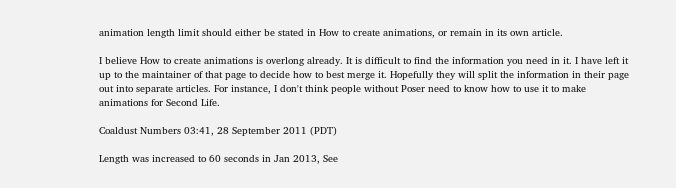animation length limit should either be stated in How to create animations, or remain in its own article.

I believe How to create animations is overlong already. It is difficult to find the information you need in it. I have left it up to the maintainer of that page to decide how to best merge it. Hopefully they will split the information in their page out into separate articles. For instance, I don't think people without Poser need to know how to use it to make animations for Second Life.

Coaldust Numbers 03:41, 28 September 2011 (PDT)

Length was increased to 60 seconds in Jan 2013, See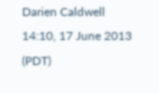Darien Caldwell 14:10, 17 June 2013 (PDT)